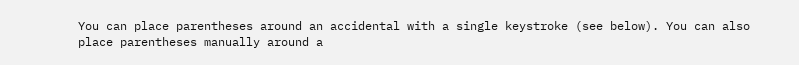You can place parentheses around an accidental with a single keystroke (see below). You can also place parentheses manually around a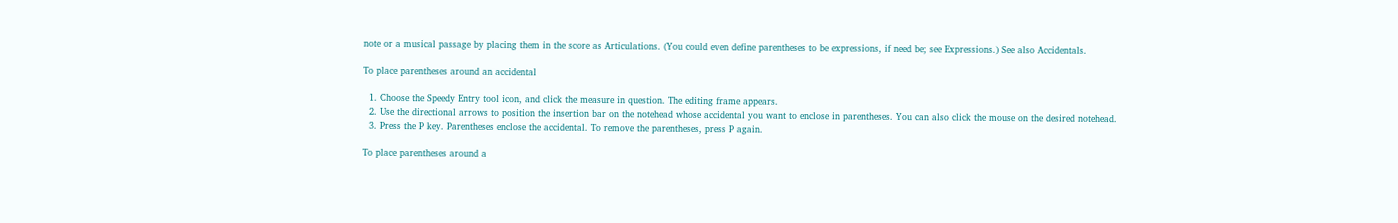note or a musical passage by placing them in the score as Articulations. (You could even define parentheses to be expressions, if need be; see Expressions.) See also Accidentals.

To place parentheses around an accidental

  1. Choose the Speedy Entry tool icon, and click the measure in question. The editing frame appears.
  2. Use the directional arrows to position the insertion bar on the notehead whose accidental you want to enclose in parentheses. You can also click the mouse on the desired notehead.
  3. Press the P key. Parentheses enclose the accidental. To remove the parentheses, press P again.

To place parentheses around a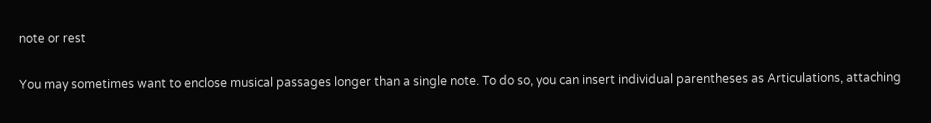note or rest

You may sometimes want to enclose musical passages longer than a single note. To do so, you can insert individual parentheses as Articulations, attaching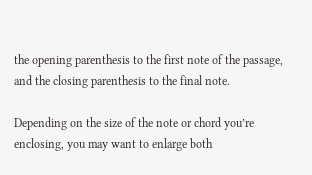the opening parenthesis to the first note of the passage, and the closing parenthesis to the final note.

Depending on the size of the note or chord you’re enclosing, you may want to enlarge both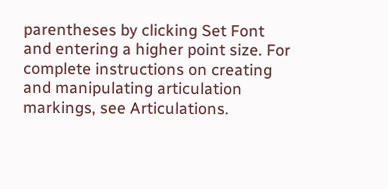parentheses by clicking Set Font and entering a higher point size. For complete instructions on creating and manipulating articulation markings, see Articulations.